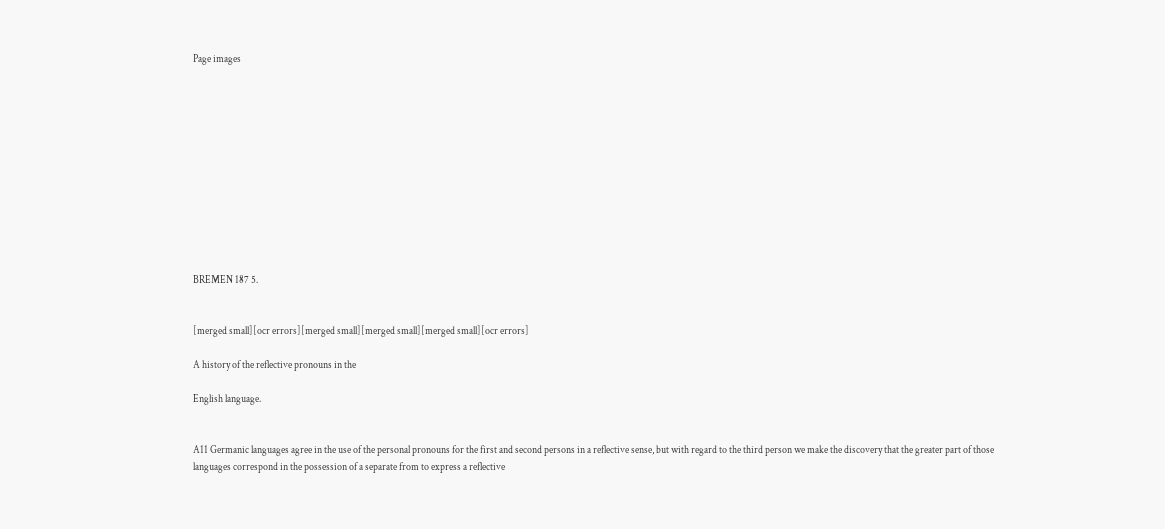Page images












BREMEN 187 5.


[merged small][ocr errors][merged small][merged small][merged small][ocr errors]

A history of the reflective pronouns in the

English language.


A11 Germanic languages agree in the use of the personal pronouns for the first and second persons in a reflective sense, but with regard to the third person we make the discovery that the greater part of those languages correspond in the possession of a separate from to express a reflective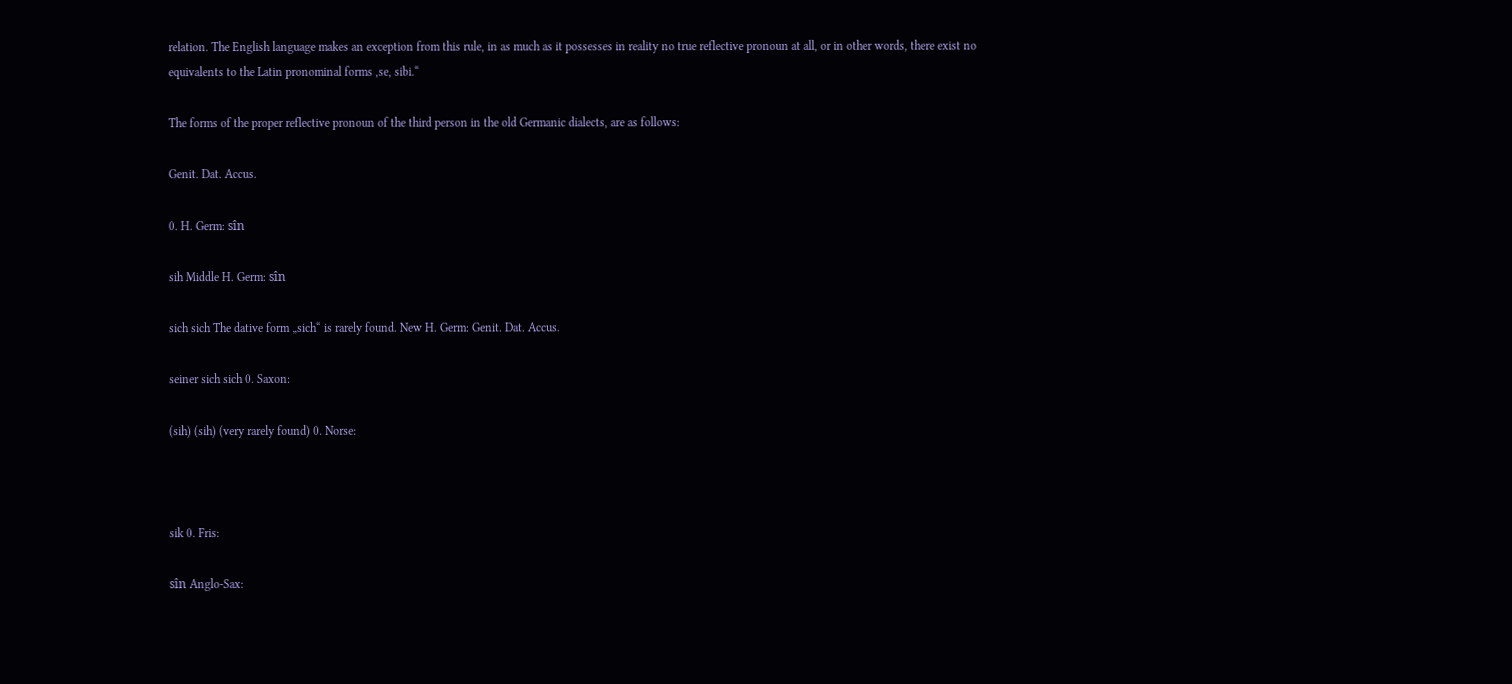relation. The English language makes an exception from this rule, in as much as it possesses in reality no true reflective pronoun at all, or in other words, there exist no equivalents to the Latin pronominal forms ,se, sibi.“

The forms of the proper reflective pronoun of the third person in the old Germanic dialects, are as follows:

Genit. Dat. Accus.

0. H. Germ: sîn

sih Middle H. Germ: sîn

sich sich The dative form „sich“ is rarely found. New H. Germ: Genit. Dat. Accus.

seiner sich sich 0. Saxon:

(sih) (sih) (very rarely found) 0. Norse:



sik 0. Fris:

sîn Anglo-Sax: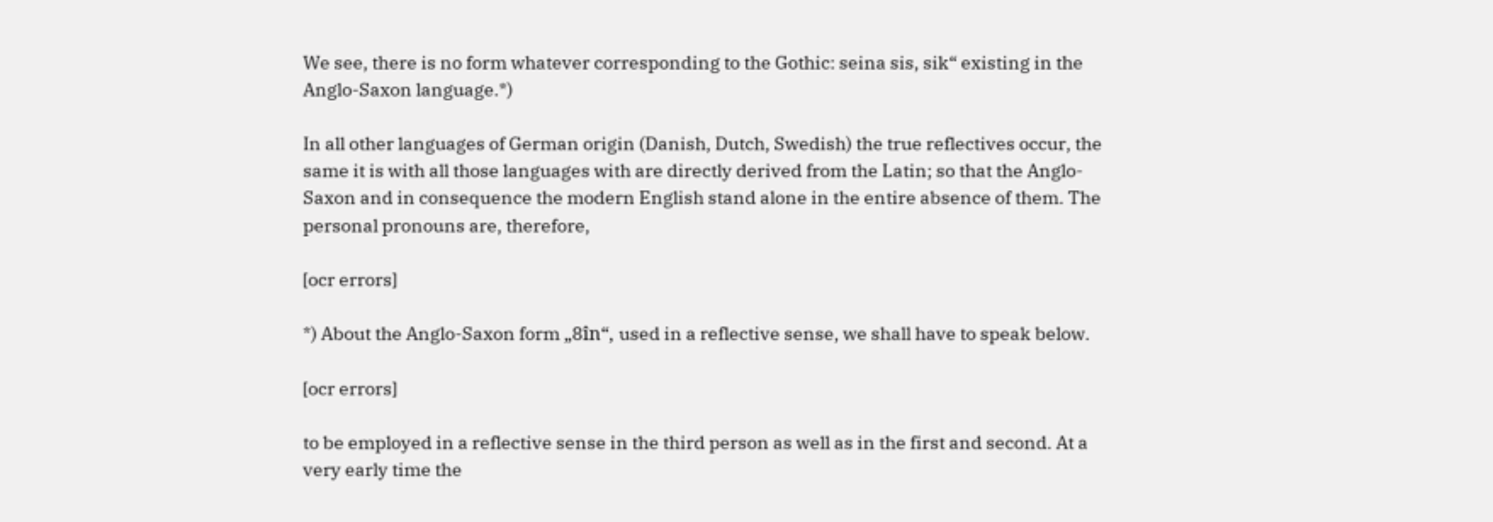We see, there is no form whatever corresponding to the Gothic: seina sis, sik“ existing in the Anglo-Saxon language.*)

In all other languages of German origin (Danish, Dutch, Swedish) the true reflectives occur, the same it is with all those languages with are directly derived from the Latin; so that the Anglo-Saxon and in consequence the modern English stand alone in the entire absence of them. The personal pronouns are, therefore,

[ocr errors]

*) About the Anglo-Saxon form „8în“, used in a reflective sense, we shall have to speak below.

[ocr errors]

to be employed in a reflective sense in the third person as well as in the first and second. At a very early time the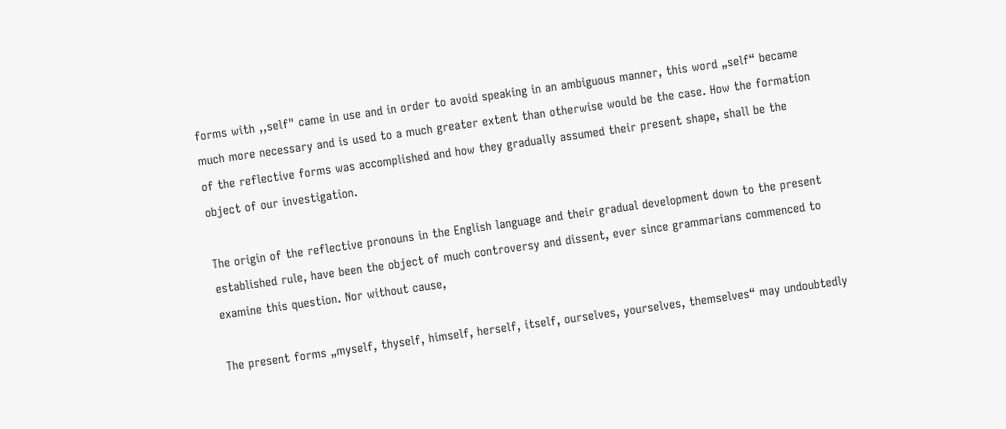forms with ,,self" came in use and in order to avoid speaking in an ambiguous manner, this word „self“ became much more necessary and is used to a much greater extent than otherwise would be the case. How the formation of the reflective forms was accomplished and how they gradually assumed their present shape, shall be the object of our investigation.

The origin of the reflective pronouns in the English language and their gradual development down to the present established rule, have been the object of much controversy and dissent, ever since grammarians commenced to examine this question. Nor without cause,

The present forms „myself, thyself, himself, herself, itself, ourselves, yourselves, themselves“ may undoubtedly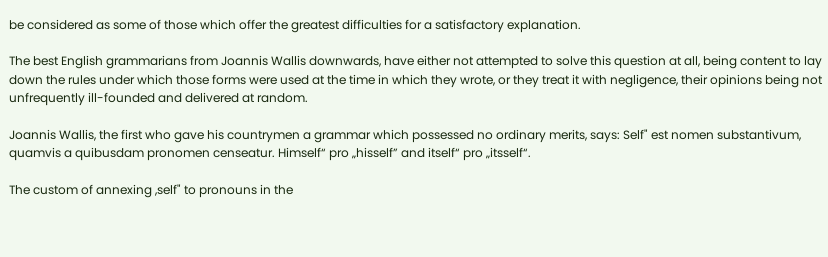be considered as some of those which offer the greatest difficulties for a satisfactory explanation.

The best English grammarians from Joannis Wallis downwards, have either not attempted to solve this question at all, being content to lay down the rules under which those forms were used at the time in which they wrote, or they treat it with negligence, their opinions being not unfrequently ill-founded and delivered at random.

Joannis Wallis, the first who gave his countrymen a grammar which possessed no ordinary merits, says: Self" est nomen substantivum, quamvis a quibusdam pronomen censeatur. Himself“ pro „hisself” and itself“ pro „itsself“.

The custom of annexing ,self" to pronouns in the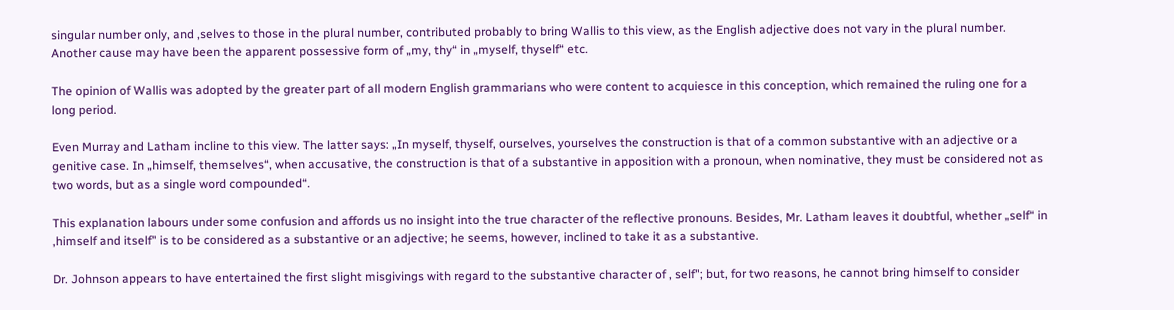singular number only, and ,selves to those in the plural number, contributed probably to bring Wallis to this view, as the English adjective does not vary in the plural number. Another cause may have been the apparent possessive form of „my, thy“ in „myself, thyself“ etc.

The opinion of Wallis was adopted by the greater part of all modern English grammarians who were content to acquiesce in this conception, which remained the ruling one for a long period.

Even Murray and Latham incline to this view. The latter says: „In myself, thyself, ourselves, yourselves the construction is that of a common substantive with an adjective or a genitive case. In „himself, themselves“, when accusative, the construction is that of a substantive in apposition with a pronoun, when nominative, they must be considered not as two words, but as a single word compounded“.

This explanation labours under some confusion and affords us no insight into the true character of the reflective pronouns. Besides, Mr. Latham leaves it doubtful, whether „self“ in ,himself and itself" is to be considered as a substantive or an adjective; he seems, however, inclined to take it as a substantive.

Dr. Johnson appears to have entertained the first slight misgivings with regard to the substantive character of , self"; but, for two reasons, he cannot bring himself to consider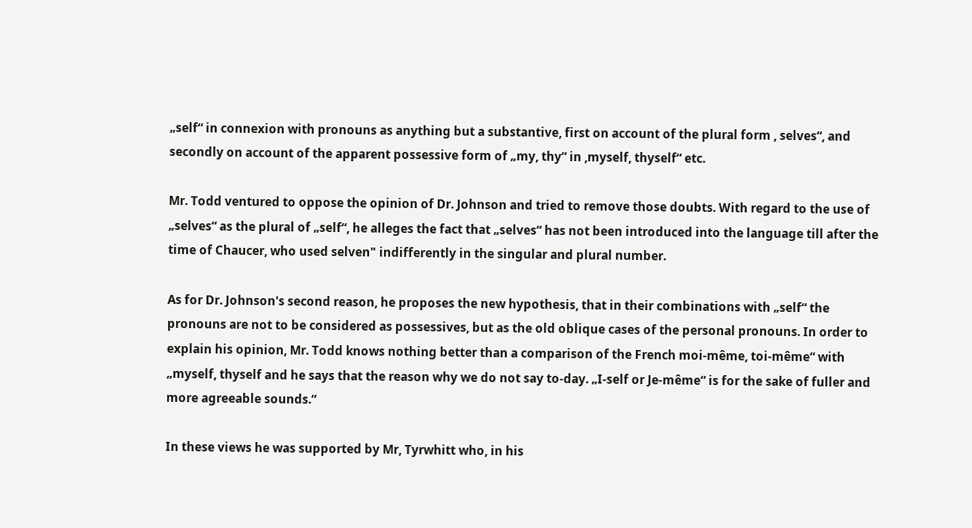„self“ in connexion with pronouns as anything but a substantive, first on account of the plural form , selves“, and secondly on account of the apparent possessive form of „my, thy“ in ,myself, thyself“ etc.

Mr. Todd ventured to oppose the opinion of Dr. Johnson and tried to remove those doubts. With regard to the use of „selves“ as the plural of „self“, he alleges the fact that „selves“ has not been introduced into the language till after the time of Chaucer, who used selven" indifferently in the singular and plural number.

As for Dr. Johnson's second reason, he proposes the new hypothesis, that in their combinations with „self“ the pronouns are not to be considered as possessives, but as the old oblique cases of the personal pronouns. In order to explain his opinion, Mr. Todd knows nothing better than a comparison of the French moi-même, toi-même“ with „myself, thyself and he says that the reason why we do not say to-day. „I-self or Je-même“ is for the sake of fuller and more agreeable sounds.“

In these views he was supported by Mr, Tyrwhitt who, in his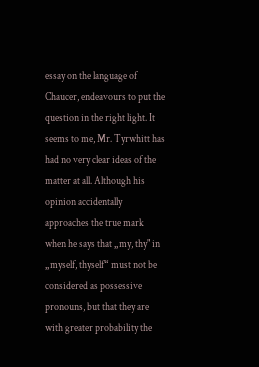essay on the language of Chaucer, endeavours to put the question in the right light. It seems to me, Mr. Tyrwhitt has had no very clear ideas of the matter at all. Although his opinion accidentally approaches the true mark when he says that „my, thy" in „myself, thyself“ must not be considered as possessive pronouns, but that they are with greater probability the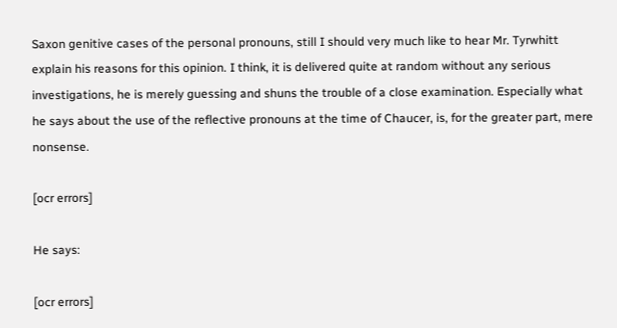Saxon genitive cases of the personal pronouns, still I should very much like to hear Mr. Tyrwhitt explain his reasons for this opinion. I think, it is delivered quite at random without any serious investigations, he is merely guessing and shuns the trouble of a close examination. Especially what he says about the use of the reflective pronouns at the time of Chaucer, is, for the greater part, mere nonsense.

[ocr errors]

He says:

[ocr errors]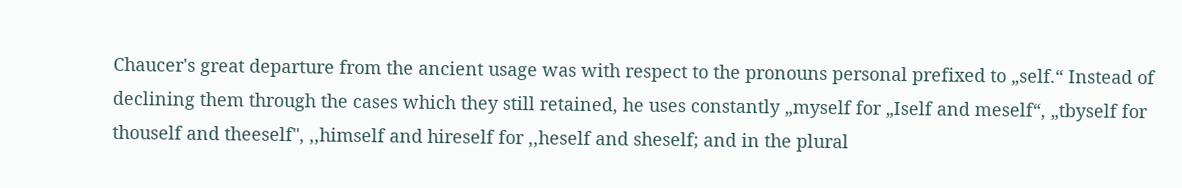Chaucer's great departure from the ancient usage was with respect to the pronouns personal prefixed to „self.“ Instead of declining them through the cases which they still retained, he uses constantly „myself for „Iself and meself“, „tbyself for thouself and theeself", ,,himself and hireself for ,,heself and sheself; and in the plural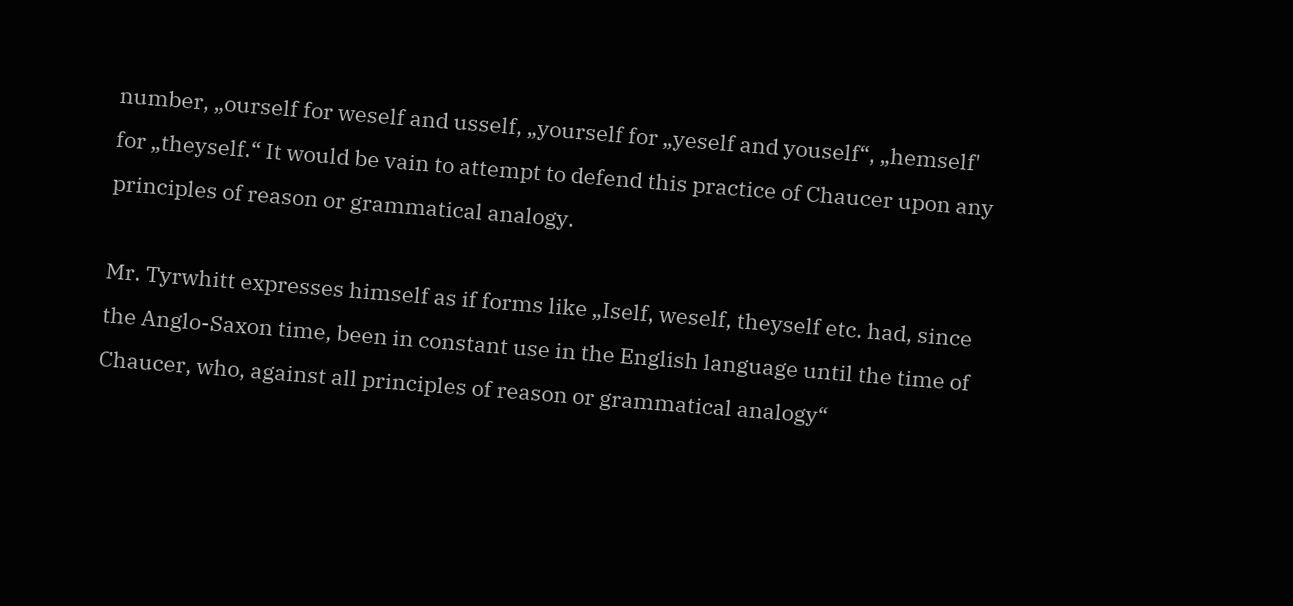number, „ourself for weself and usself, „yourself for „yeself and youself“, „hemself' for „theyself.“ It would be vain to attempt to defend this practice of Chaucer upon any principles of reason or grammatical analogy.

Mr. Tyrwhitt expresses himself as if forms like „Iself, weself, theyself etc. had, since the Anglo-Saxon time, been in constant use in the English language until the time of Chaucer, who, against all principles of reason or grammatical analogy“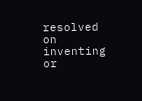resolved on inventing or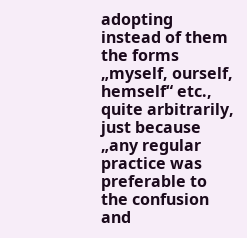adopting instead of them the forms „myself, ourself, hemself“ etc., quite arbitrarily, just because „any regular practice was preferable to the confusion and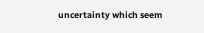uncertainty which seem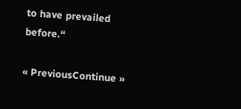to have prevailed before.“

« PreviousContinue »